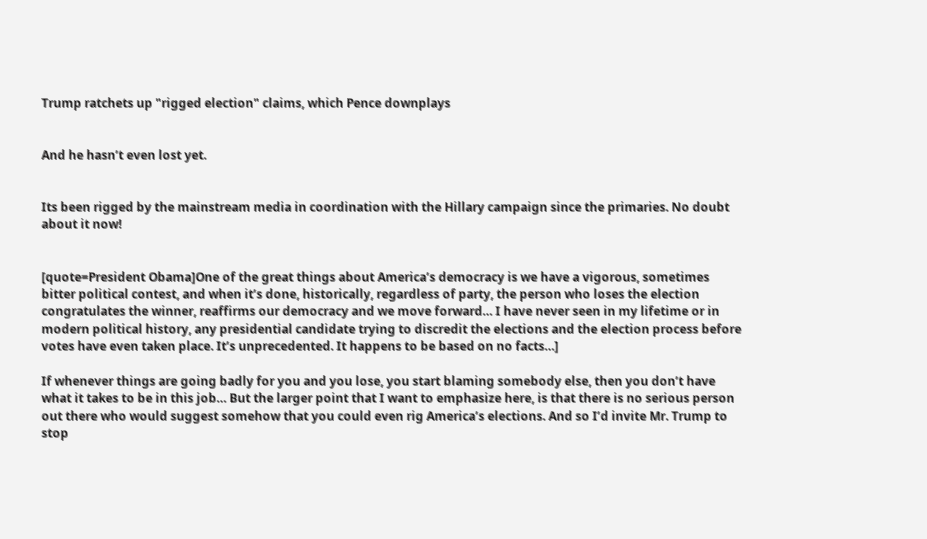Trump ratchets up "rigged election" claims, which Pence downplays


And he hasn’t even lost yet.


Its been rigged by the mainstream media in coordination with the Hillary campaign since the primaries. No doubt about it now!


[quote=President Obama]One of the great things about America’s democracy is we have a vigorous, sometimes bitter political contest, and when it’s done, historically, regardless of party, the person who loses the election congratulates the winner, reaffirms our democracy and we move forward… I have never seen in my lifetime or in modern political history, any presidential candidate trying to discredit the elections and the election process before votes have even taken place. It’s unprecedented. It happens to be based on no facts…]

If whenever things are going badly for you and you lose, you start blaming somebody else, then you don’t have what it takes to be in this job… But the larger point that I want to emphasize here, is that there is no serious person out there who would suggest somehow that you could even rig America’s elections. And so I’d invite Mr. Trump to stop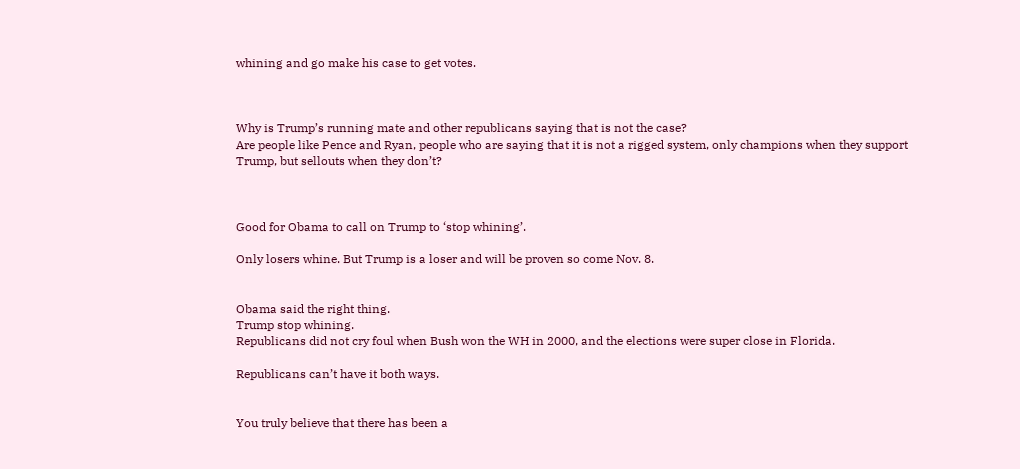whining and go make his case to get votes.



Why is Trump’s running mate and other republicans saying that is not the case?
Are people like Pence and Ryan, people who are saying that it is not a rigged system, only champions when they support Trump, but sellouts when they don’t?



Good for Obama to call on Trump to ‘stop whining’.

Only losers whine. But Trump is a loser and will be proven so come Nov. 8.


Obama said the right thing.
Trump stop whining.
Republicans did not cry foul when Bush won the WH in 2000, and the elections were super close in Florida.

Republicans can’t have it both ways.


You truly believe that there has been a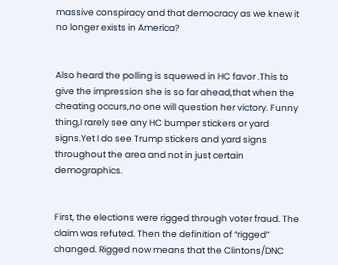massive conspiracy and that democracy as we knew it no longer exists in America?


Also heard the polling is squewed in HC favor .This to give the impression she is so far ahead,that when the cheating occurs,no one will question her victory. Funny thing,I rarely see any HC bumper stickers or yard signs.Yet I do see Trump stickers and yard signs throughout the area and not in just certain demographics.


First, the elections were rigged through voter fraud. The claim was refuted. Then the definition of “rigged” changed. Rigged now means that the Clintons/DNC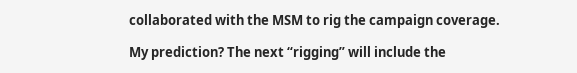collaborated with the MSM to rig the campaign coverage.

My prediction? The next “rigging” will include the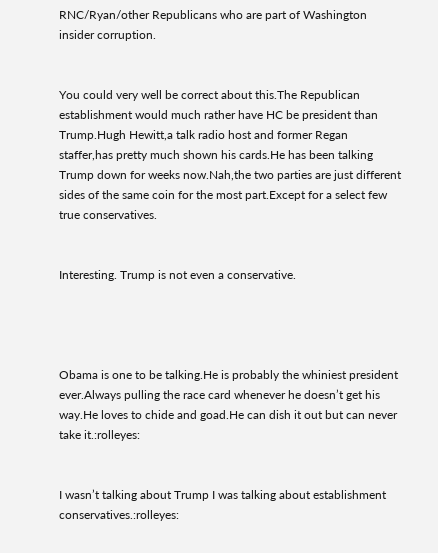RNC/Ryan/other Republicans who are part of Washington insider corruption.


You could very well be correct about this.The Republican establishment would much rather have HC be president than Trump.Hugh Hewitt,a talk radio host and former Regan staffer,has pretty much shown his cards.He has been talking Trump down for weeks now.Nah,the two parties are just different sides of the same coin for the most part.Except for a select few true conservatives.


Interesting. Trump is not even a conservative.




Obama is one to be talking.He is probably the whiniest president ever.Always pulling the race card whenever he doesn’t get his way.He loves to chide and goad.He can dish it out but can never take it.:rolleyes:


I wasn’t talking about Trump I was talking about establishment conservatives.:rolleyes: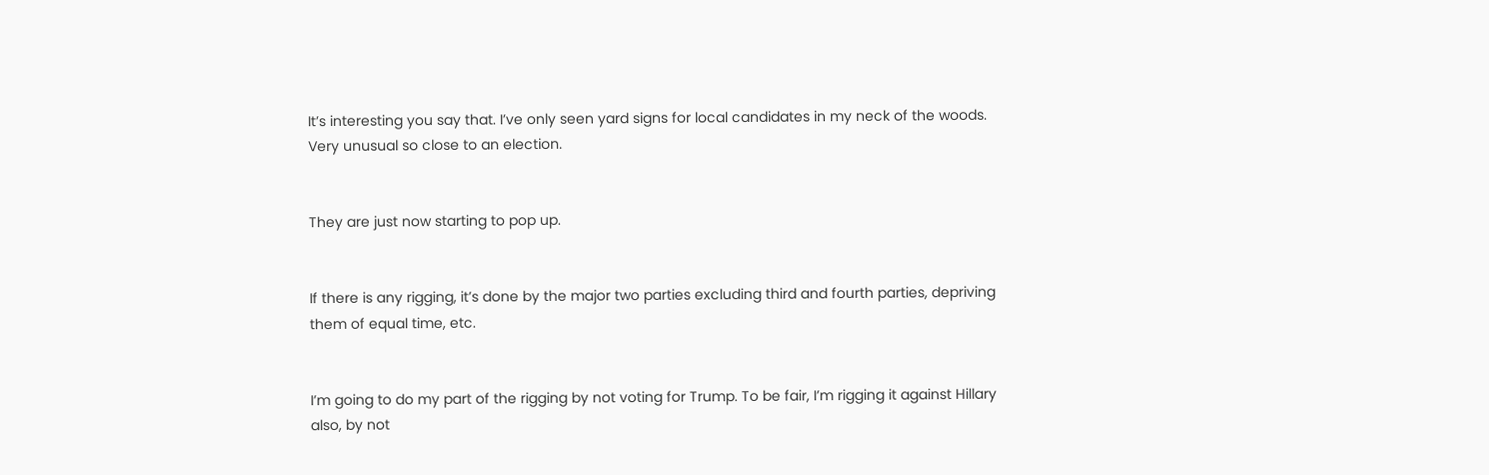It’s interesting you say that. I’ve only seen yard signs for local candidates in my neck of the woods. Very unusual so close to an election.


They are just now starting to pop up.


If there is any rigging, it’s done by the major two parties excluding third and fourth parties, depriving them of equal time, etc.


I’m going to do my part of the rigging by not voting for Trump. To be fair, I’m rigging it against Hillary also, by not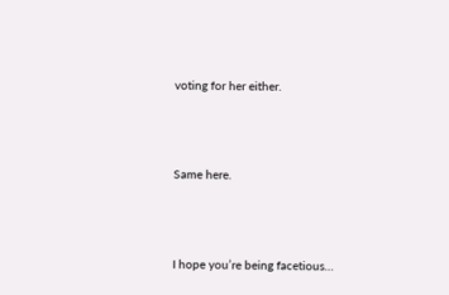voting for her either.



Same here.



I hope you’re being facetious…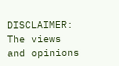DISCLAIMER: The views and opinions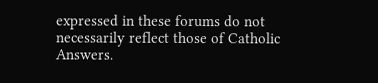expressed in these forums do not necessarily reflect those of Catholic Answers.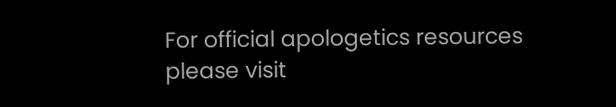For official apologetics resources please visit